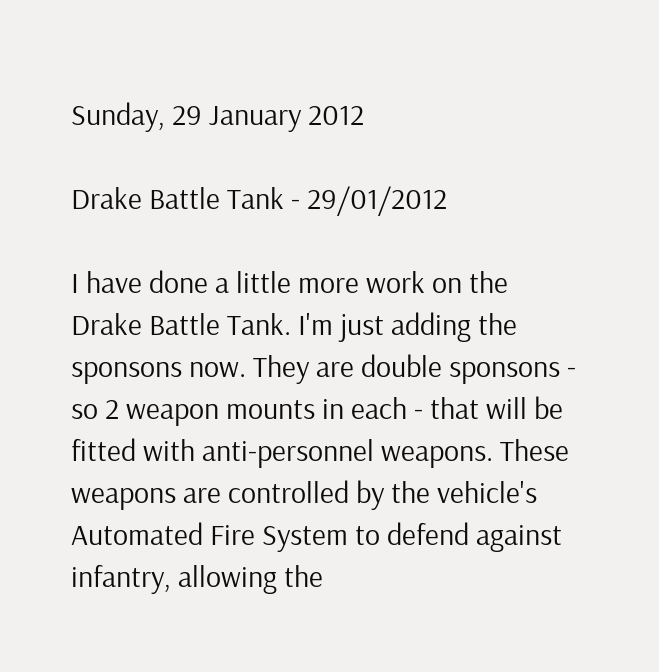Sunday, 29 January 2012

Drake Battle Tank - 29/01/2012

I have done a little more work on the Drake Battle Tank. I'm just adding the sponsons now. They are double sponsons - so 2 weapon mounts in each - that will be fitted with anti-personnel weapons. These weapons are controlled by the vehicle's Automated Fire System to defend against infantry, allowing the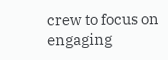crew to focus on engaging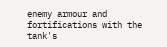enemy armour and fortifications with the tank's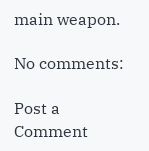main weapon.

No comments:

Post a Comment